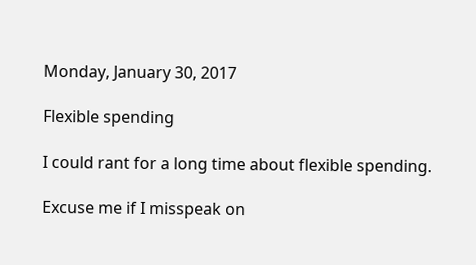Monday, January 30, 2017

Flexible spending

I could rant for a long time about flexible spending.

Excuse me if I misspeak on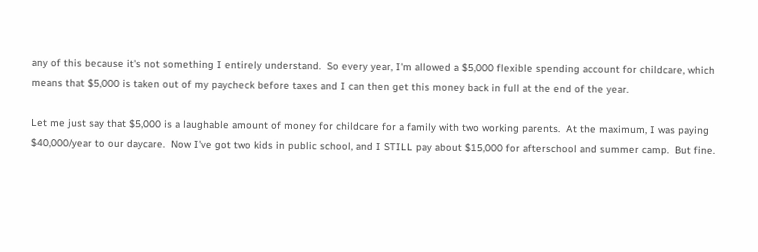any of this because it's not something I entirely understand.  So every year, I'm allowed a $5,000 flexible spending account for childcare, which means that $5,000 is taken out of my paycheck before taxes and I can then get this money back in full at the end of the year.

Let me just say that $5,000 is a laughable amount of money for childcare for a family with two working parents.  At the maximum, I was paying $40,000/year to our daycare.  Now I've got two kids in public school, and I STILL pay about $15,000 for afterschool and summer camp.  But fine.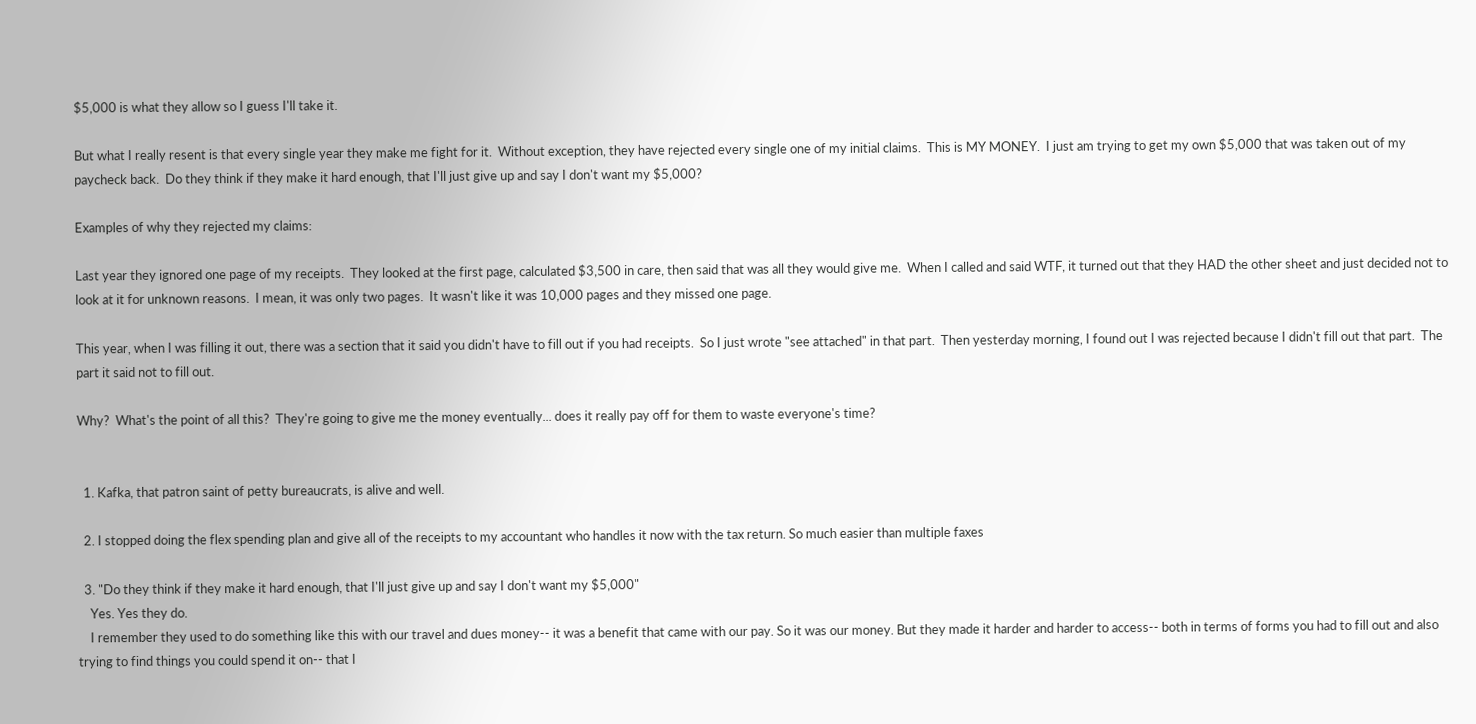$5,000 is what they allow so I guess I'll take it.

But what I really resent is that every single year they make me fight for it.  Without exception, they have rejected every single one of my initial claims.  This is MY MONEY.  I just am trying to get my own $5,000 that was taken out of my paycheck back.  Do they think if they make it hard enough, that I'll just give up and say I don't want my $5,000?

Examples of why they rejected my claims:

Last year they ignored one page of my receipts.  They looked at the first page, calculated $3,500 in care, then said that was all they would give me.  When I called and said WTF, it turned out that they HAD the other sheet and just decided not to look at it for unknown reasons.  I mean, it was only two pages.  It wasn't like it was 10,000 pages and they missed one page.

This year, when I was filling it out, there was a section that it said you didn't have to fill out if you had receipts.  So I just wrote "see attached" in that part.  Then yesterday morning, I found out I was rejected because I didn't fill out that part.  The part it said not to fill out.

Why?  What's the point of all this?  They're going to give me the money eventually... does it really pay off for them to waste everyone's time?


  1. Kafka, that patron saint of petty bureaucrats, is alive and well.

  2. I stopped doing the flex spending plan and give all of the receipts to my accountant who handles it now with the tax return. So much easier than multiple faxes

  3. "Do they think if they make it hard enough, that I'll just give up and say I don't want my $5,000"
    Yes. Yes they do.
    I remember they used to do something like this with our travel and dues money-- it was a benefit that came with our pay. So it was our money. But they made it harder and harder to access-- both in terms of forms you had to fill out and also trying to find things you could spend it on-- that I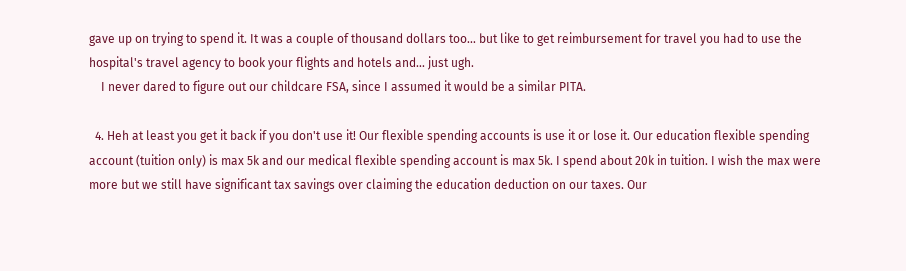gave up on trying to spend it. It was a couple of thousand dollars too... but like to get reimbursement for travel you had to use the hospital's travel agency to book your flights and hotels and... just ugh.
    I never dared to figure out our childcare FSA, since I assumed it would be a similar PITA.

  4. Heh at least you get it back if you don't use it! Our flexible spending accounts is use it or lose it. Our education flexible spending account (tuition only) is max 5k and our medical flexible spending account is max 5k. I spend about 20k in tuition. I wish the max were more but we still have significant tax savings over claiming the education deduction on our taxes. Our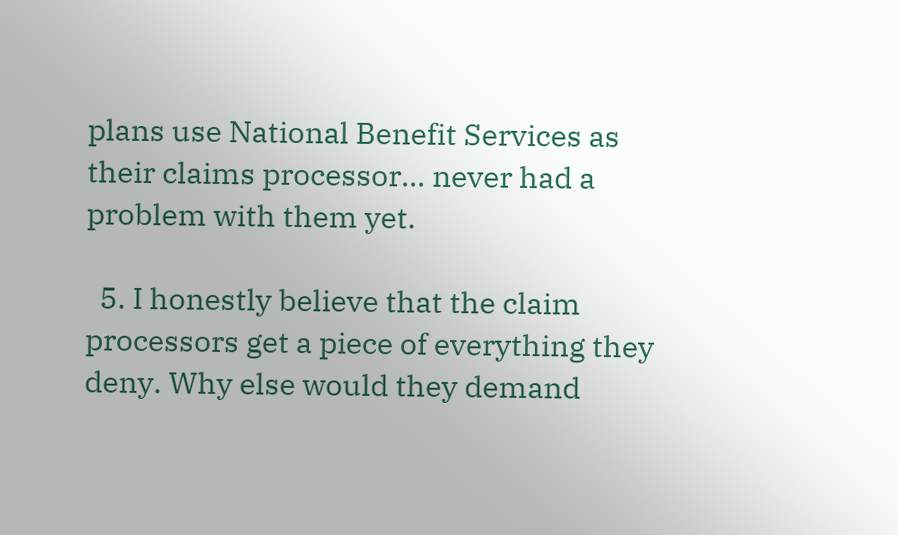plans use National Benefit Services as their claims processor... never had a problem with them yet.

  5. I honestly believe that the claim processors get a piece of everything they deny. Why else would they demand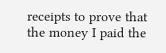receipts to prove that the money I paid the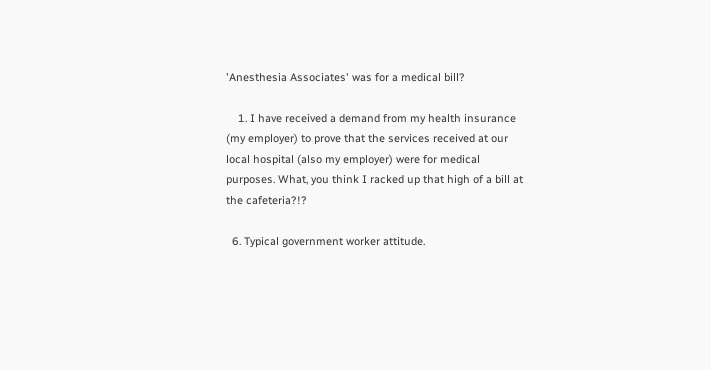'Anesthesia Associates' was for a medical bill?

    1. I have received a demand from my health insurance (my employer) to prove that the services received at our local hospital (also my employer) were for medical purposes. What, you think I racked up that high of a bill at the cafeteria?!?

  6. Typical government worker attitude.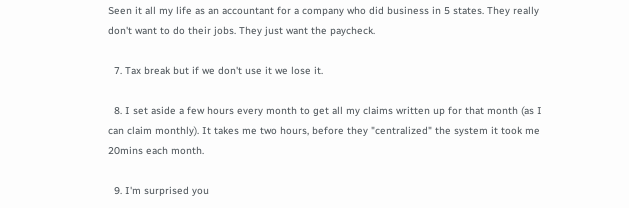Seen it all my life as an accountant for a company who did business in 5 states. They really don't want to do their jobs. They just want the paycheck.

  7. Tax break but if we don't use it we lose it.

  8. I set aside a few hours every month to get all my claims written up for that month (as I can claim monthly). It takes me two hours, before they "centralized" the system it took me 20mins each month.

  9. I'm surprised you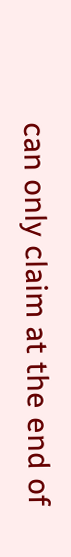can only claim at the end of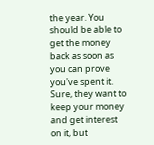the year. You should be able to get the money back as soon as you can prove you've spent it. Sure, they want to keep your money and get interest on it, but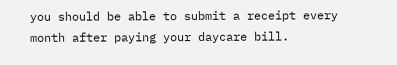you should be able to submit a receipt every month after paying your daycare bill.